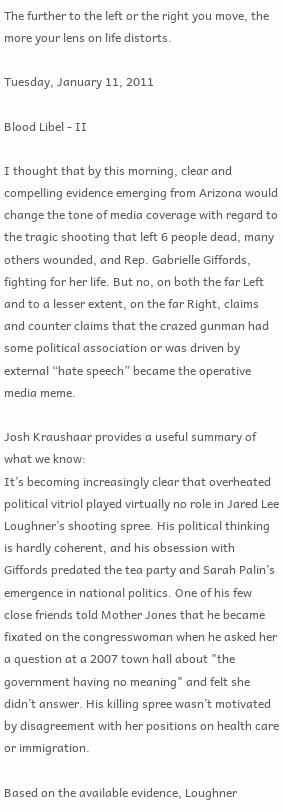The further to the left or the right you move, the more your lens on life distorts.

Tuesday, January 11, 2011

Blood Libel - II

I thought that by this morning, clear and compelling evidence emerging from Arizona would change the tone of media coverage with regard to the tragic shooting that left 6 people dead, many others wounded, and Rep. Gabrielle Giffords, fighting for her life. But no, on both the far Left and to a lesser extent, on the far Right, claims and counter claims that the crazed gunman had some political association or was driven by external “hate speech” became the operative media meme.

Josh Kraushaar provides a useful summary of what we know:
It’s becoming increasingly clear that overheated political vitriol played virtually no role in Jared Lee Loughner’s shooting spree. His political thinking is hardly coherent, and his obsession with Giffords predated the tea party and Sarah Palin’s emergence in national politics. One of his few close friends told Mother Jones that he became fixated on the congresswoman when he asked her a question at a 2007 town hall about "the government having no meaning" and felt she didn’t answer. His killing spree wasn’t motivated by disagreement with her positions on health care or immigration.

Based on the available evidence, Loughner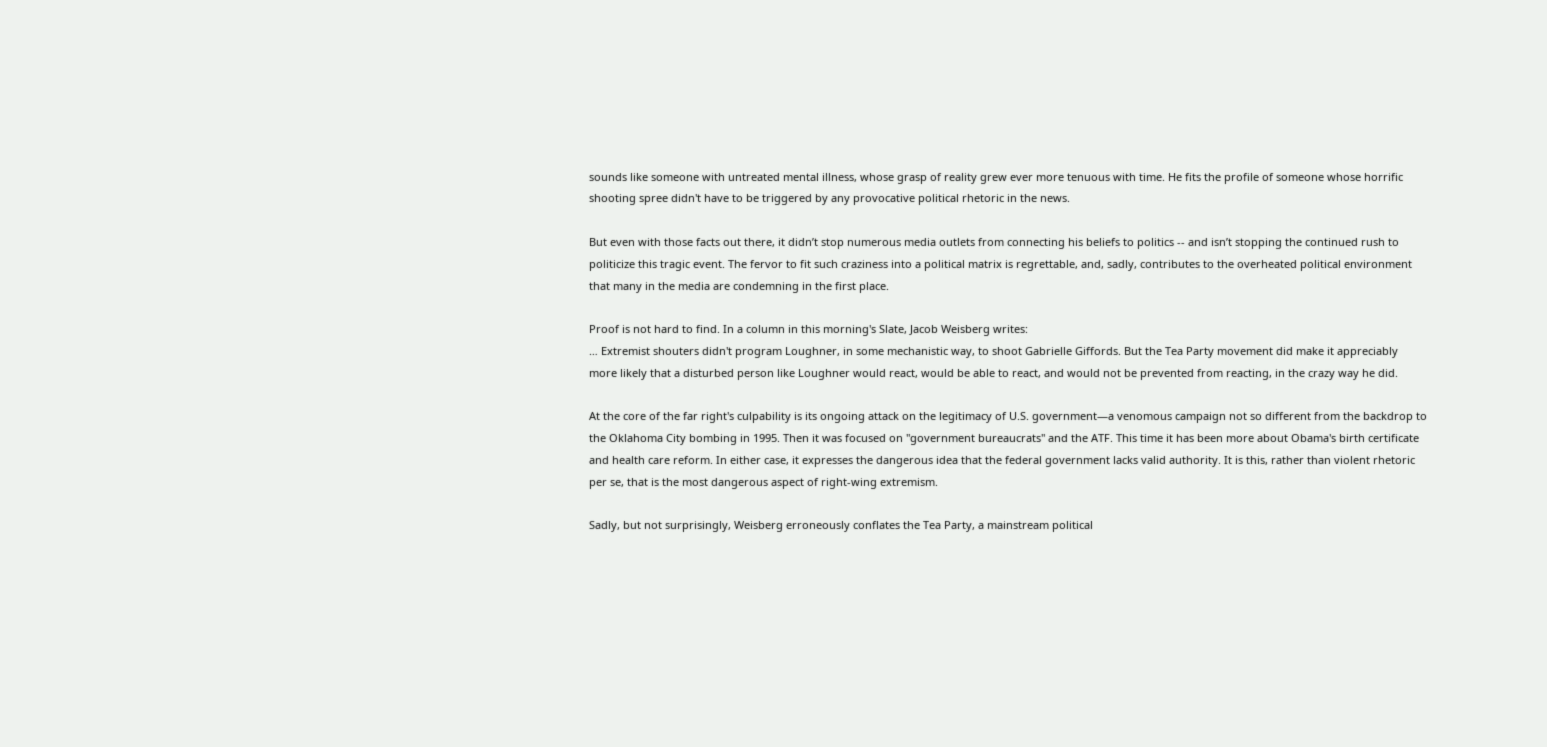sounds like someone with untreated mental illness, whose grasp of reality grew ever more tenuous with time. He fits the profile of someone whose horrific shooting spree didn't have to be triggered by any provocative political rhetoric in the news.

But even with those facts out there, it didn’t stop numerous media outlets from connecting his beliefs to politics -- and isn’t stopping the continued rush to politicize this tragic event. The fervor to fit such craziness into a political matrix is regrettable, and, sadly, contributes to the overheated political environment that many in the media are condemning in the first place.

Proof is not hard to find. In a column in this morning's Slate, Jacob Weisberg writes:
… Extremist shouters didn't program Loughner, in some mechanistic way, to shoot Gabrielle Giffords. But the Tea Party movement did make it appreciably more likely that a disturbed person like Loughner would react, would be able to react, and would not be prevented from reacting, in the crazy way he did.

At the core of the far right's culpability is its ongoing attack on the legitimacy of U.S. government—a venomous campaign not so different from the backdrop to the Oklahoma City bombing in 1995. Then it was focused on "government bureaucrats" and the ATF. This time it has been more about Obama's birth certificate and health care reform. In either case, it expresses the dangerous idea that the federal government lacks valid authority. It is this, rather than violent rhetoric per se, that is the most dangerous aspect of right-wing extremism.

Sadly, but not surprisingly, Weisberg erroneously conflates the Tea Party, a mainstream political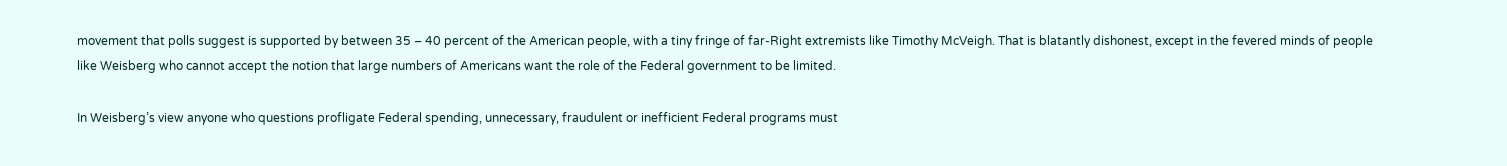movement that polls suggest is supported by between 35 – 40 percent of the American people, with a tiny fringe of far-Right extremists like Timothy McVeigh. That is blatantly dishonest, except in the fevered minds of people like Weisberg who cannot accept the notion that large numbers of Americans want the role of the Federal government to be limited.

In Weisberg’s view anyone who questions profligate Federal spending, unnecessary, fraudulent or inefficient Federal programs must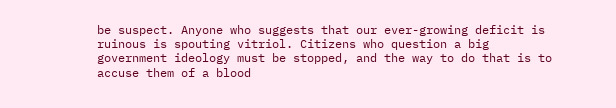be suspect. Anyone who suggests that our ever-growing deficit is ruinous is spouting vitriol. Citizens who question a big government ideology must be stopped, and the way to do that is to accuse them of a blood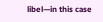libel—in this case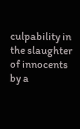culpability in the slaughter of innocents by a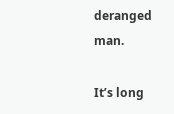deranged man.

It’s long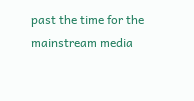past the time for the mainstream media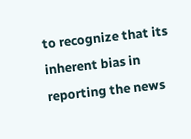to recognize that its inherent bias in reporting the news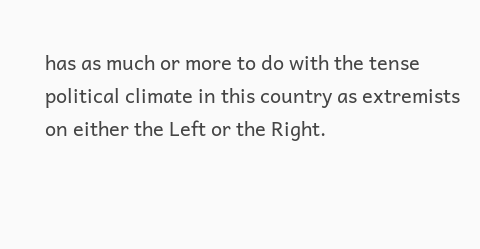has as much or more to do with the tense political climate in this country as extremists on either the Left or the Right.